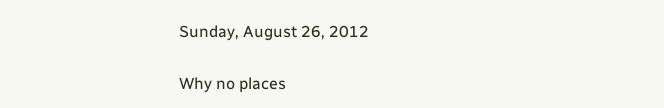Sunday, August 26, 2012

Why no places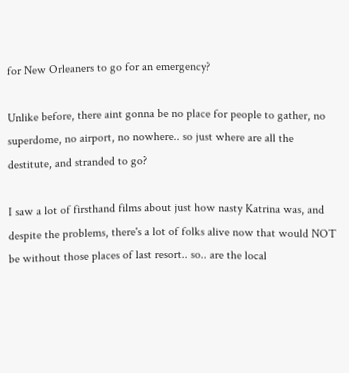for New Orleaners to go for an emergency?

Unlike before, there aint gonna be no place for people to gather, no superdome, no airport, no nowhere.. so just where are all the destitute, and stranded to go?

I saw a lot of firsthand films about just how nasty Katrina was, and despite the problems, there's a lot of folks alive now that would NOT be without those places of last resort.. so.. are the local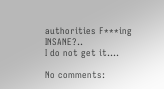authorities F***ing INSANE?..
I do not get it....

No comments: